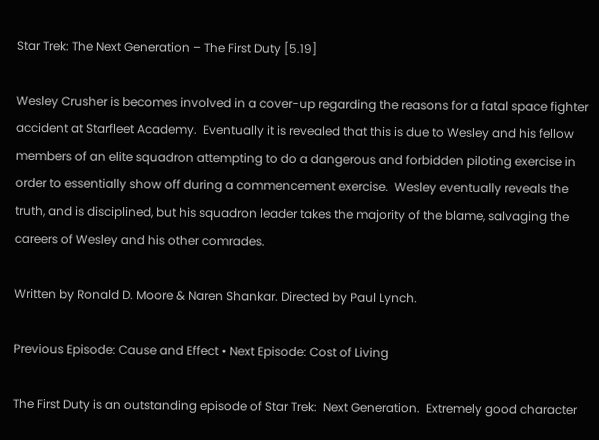Star Trek: The Next Generation – The First Duty [5.19]

Wesley Crusher is becomes involved in a cover-up regarding the reasons for a fatal space fighter accident at Starfleet Academy.  Eventually it is revealed that this is due to Wesley and his fellow members of an elite squadron attempting to do a dangerous and forbidden piloting exercise in order to essentially show off during a commencement exercise.  Wesley eventually reveals the truth, and is disciplined, but his squadron leader takes the majority of the blame, salvaging the careers of Wesley and his other comrades.

Written by Ronald D. Moore & Naren Shankar. Directed by Paul Lynch.

Previous Episode: Cause and Effect • Next Episode: Cost of Living

The First Duty is an outstanding episode of Star Trek:  Next Generation.  Extremely good character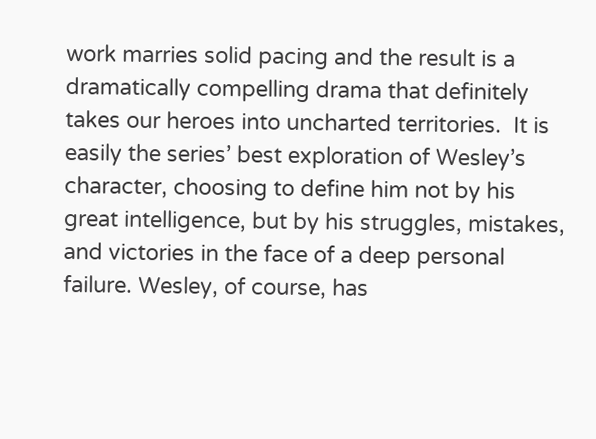work marries solid pacing and the result is a dramatically compelling drama that definitely takes our heroes into uncharted territories.  It is easily the series’ best exploration of Wesley’s character, choosing to define him not by his great intelligence, but by his struggles, mistakes, and victories in the face of a deep personal failure. Wesley, of course, has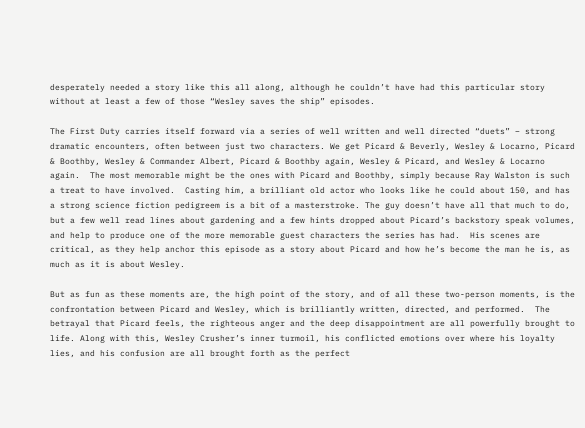desperately needed a story like this all along, although he couldn’t have had this particular story without at least a few of those “Wesley saves the ship” episodes.

The First Duty carries itself forward via a series of well written and well directed “duets” – strong dramatic encounters, often between just two characters. We get Picard & Beverly, Wesley & Locarno, Picard & Boothby, Wesley & Commander Albert, Picard & Boothby again, Wesley & Picard, and Wesley & Locarno again.  The most memorable might be the ones with Picard and Boothby, simply because Ray Walston is such a treat to have involved.  Casting him, a brilliant old actor who looks like he could about 150, and has a strong science fiction pedigreem is a bit of a masterstroke. The guy doesn’t have all that much to do, but a few well read lines about gardening and a few hints dropped about Picard’s backstory speak volumes, and help to produce one of the more memorable guest characters the series has had.  His scenes are critical, as they help anchor this episode as a story about Picard and how he’s become the man he is, as much as it is about Wesley.

But as fun as these moments are, the high point of the story, and of all these two-person moments, is the confrontation between Picard and Wesley, which is brilliantly written, directed, and performed.  The betrayal that Picard feels, the righteous anger and the deep disappointment are all powerfully brought to life. Along with this, Wesley Crusher’s inner turmoil, his conflicted emotions over where his loyalty lies, and his confusion are all brought forth as the perfect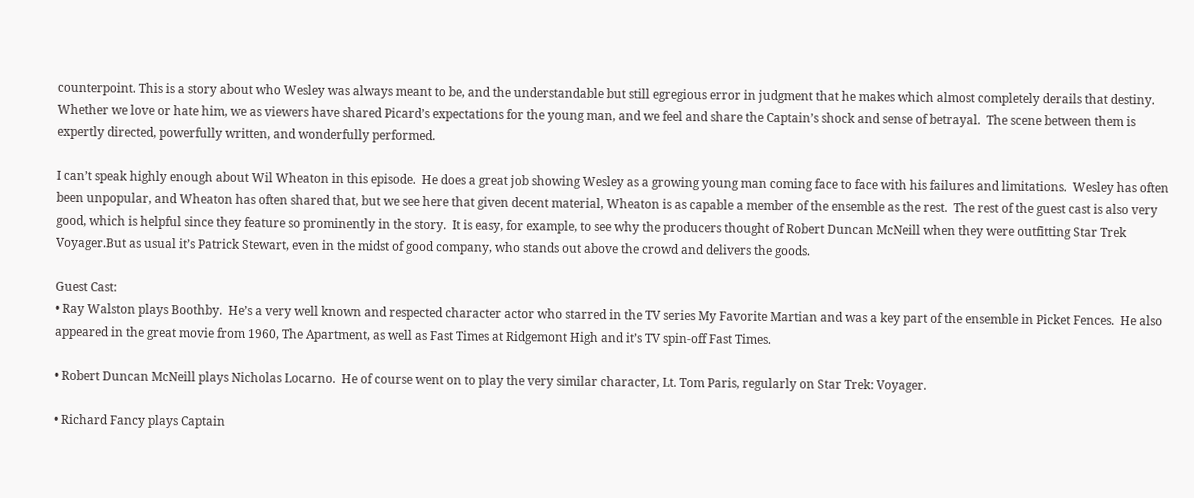counterpoint. This is a story about who Wesley was always meant to be, and the understandable but still egregious error in judgment that he makes which almost completely derails that destiny. Whether we love or hate him, we as viewers have shared Picard’s expectations for the young man, and we feel and share the Captain’s shock and sense of betrayal.  The scene between them is expertly directed, powerfully written, and wonderfully performed.

I can’t speak highly enough about Wil Wheaton in this episode.  He does a great job showing Wesley as a growing young man coming face to face with his failures and limitations.  Wesley has often been unpopular, and Wheaton has often shared that, but we see here that given decent material, Wheaton is as capable a member of the ensemble as the rest.  The rest of the guest cast is also very good, which is helpful since they feature so prominently in the story.  It is easy, for example, to see why the producers thought of Robert Duncan McNeill when they were outfitting Star Trek Voyager.But as usual it’s Patrick Stewart, even in the midst of good company, who stands out above the crowd and delivers the goods.

Guest Cast:
• Ray Walston plays Boothby.  He’s a very well known and respected character actor who starred in the TV series My Favorite Martian and was a key part of the ensemble in Picket Fences.  He also appeared in the great movie from 1960, The Apartment, as well as Fast Times at Ridgemont High and it’s TV spin-off Fast Times.

• Robert Duncan McNeill plays Nicholas Locarno.  He of course went on to play the very similar character, Lt. Tom Paris, regularly on Star Trek: Voyager.

• Richard Fancy plays Captain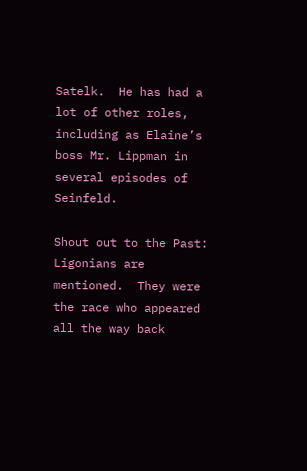Satelk.  He has had a lot of other roles, including as Elaine’s boss Mr. Lippman in several episodes of Seinfeld.

Shout out to the Past:
Ligonians are mentioned.  They were the race who appeared all the way back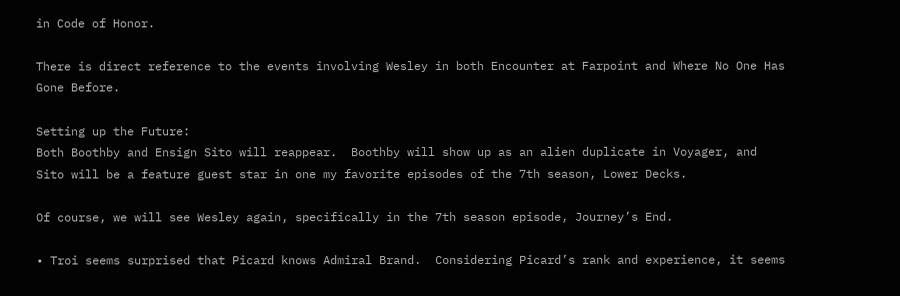in Code of Honor.

There is direct reference to the events involving Wesley in both Encounter at Farpoint and Where No One Has Gone Before.

Setting up the Future:
Both Boothby and Ensign Sito will reappear.  Boothby will show up as an alien duplicate in Voyager, and Sito will be a feature guest star in one my favorite episodes of the 7th season, Lower Decks.

Of course, we will see Wesley again, specifically in the 7th season episode, Journey’s End.

• Troi seems surprised that Picard knows Admiral Brand.  Considering Picard’s rank and experience, it seems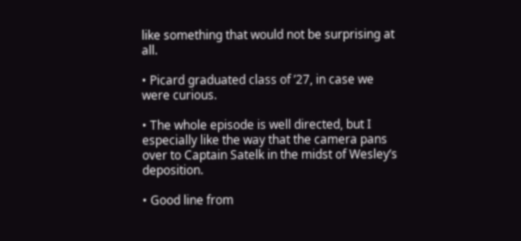like something that would not be surprising at all.

• Picard graduated class of ’27, in case we were curious.

• The whole episode is well directed, but I especially like the way that the camera pans over to Captain Satelk in the midst of Wesley’s deposition.

• Good line from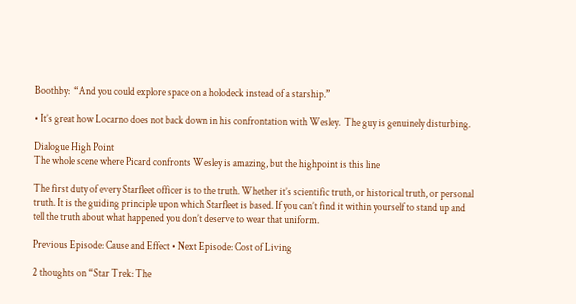Boothby:  “And you could explore space on a holodeck instead of a starship.”

• It’s great how Locarno does not back down in his confrontation with Wesley.  The guy is genuinely disturbing.

Dialogue High Point
The whole scene where Picard confronts Wesley is amazing, but the highpoint is this line

The first duty of every Starfleet officer is to the truth. Whether it’s scientific truth, or historical truth, or personal truth. It is the guiding principle upon which Starfleet is based. If you can’t find it within yourself to stand up and tell the truth about what happened you don’t deserve to wear that uniform.

Previous Episode: Cause and Effect • Next Episode: Cost of Living

2 thoughts on “Star Trek: The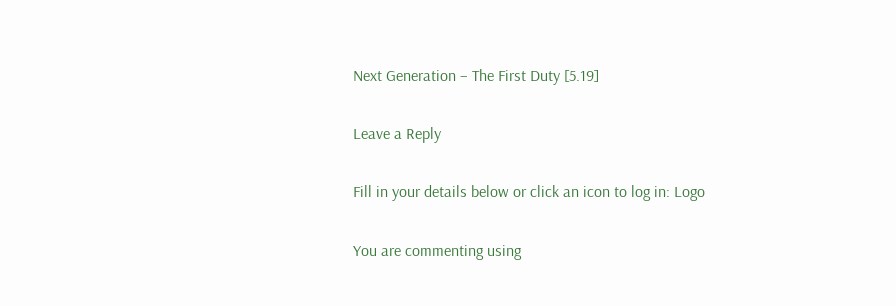Next Generation – The First Duty [5.19]

Leave a Reply

Fill in your details below or click an icon to log in: Logo

You are commenting using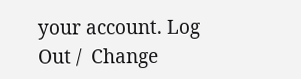your account. Log Out /  Change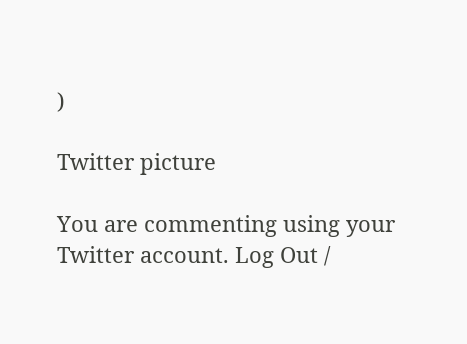)

Twitter picture

You are commenting using your Twitter account. Log Out /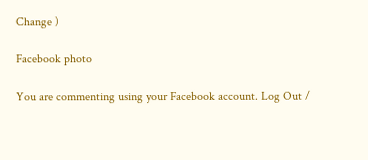Change )

Facebook photo

You are commenting using your Facebook account. Log Out /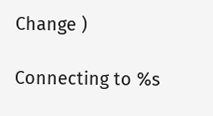Change )

Connecting to %s